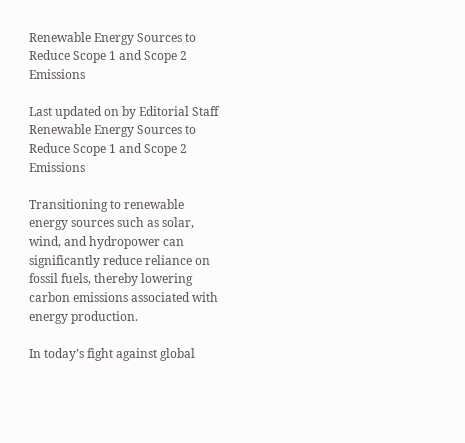Renewable Energy Sources to Reduce Scope 1 and Scope 2 Emissions

Last updated on by Editorial Staff
Renewable Energy Sources to Reduce Scope 1 and Scope 2 Emissions

Transitioning to renewable energy sources such as solar, wind, and hydropower can significantly reduce reliance on fossil fuels, thereby lowering carbon emissions associated with energy production.

In today’s fight against global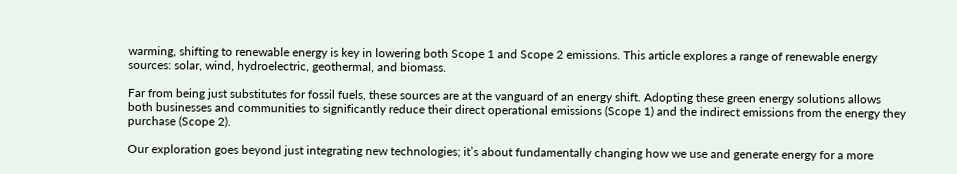warming, shifting to renewable energy is key in lowering both Scope 1 and Scope 2 emissions. This article explores a range of renewable energy sources: solar, wind, hydroelectric, geothermal, and biomass.

Far from being just substitutes for fossil fuels, these sources are at the vanguard of an energy shift. Adopting these green energy solutions allows both businesses and communities to significantly reduce their direct operational emissions (Scope 1) and the indirect emissions from the energy they purchase (Scope 2).

Our exploration goes beyond just integrating new technologies; it’s about fundamentally changing how we use and generate energy for a more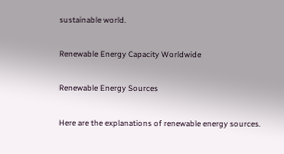sustainable world.

Renewable Energy Capacity Worldwide

Renewable Energy Sources

Here are the explanations of renewable energy sources.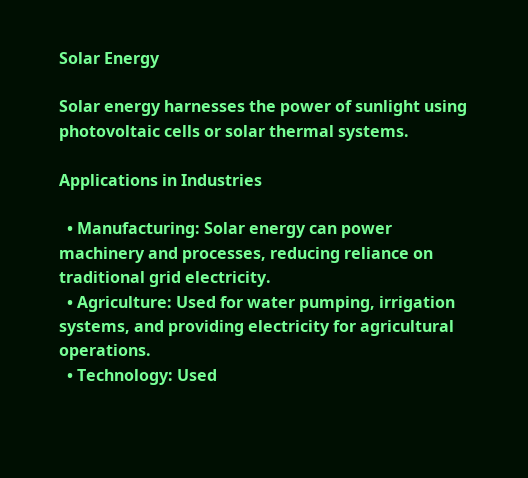Solar Energy

Solar energy harnesses the power of sunlight using photovoltaic cells or solar thermal systems.

Applications in Industries

  • Manufacturing: Solar energy can power machinery and processes, reducing reliance on traditional grid electricity.
  • Agriculture: Used for water pumping, irrigation systems, and providing electricity for agricultural operations.
  • Technology: Used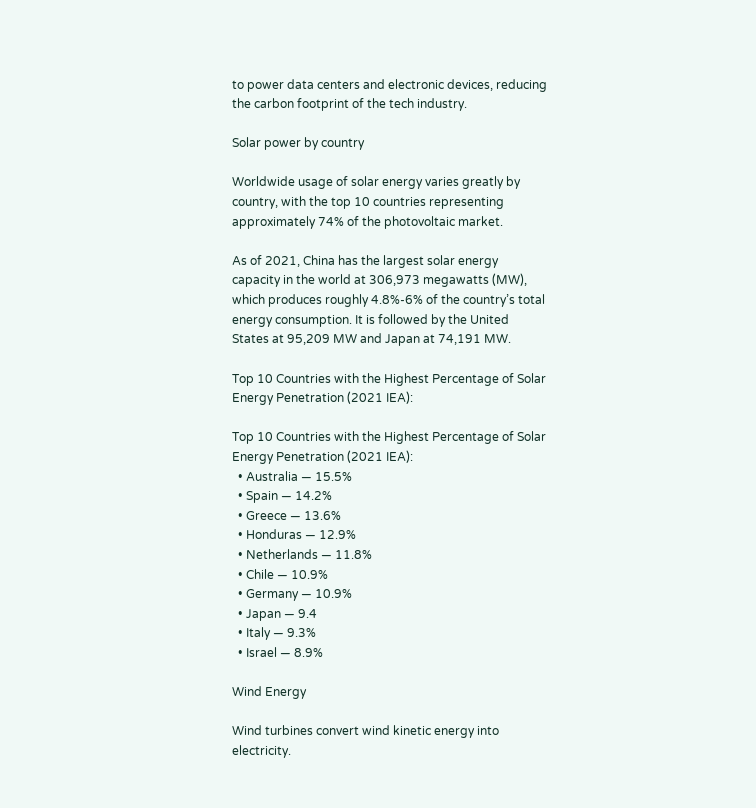to power data centers and electronic devices, reducing the carbon footprint of the tech industry.

Solar power by country

Worldwide usage of solar energy varies greatly by country, with the top 10 countries representing approximately 74% of the photovoltaic market.

As of 2021, China has the largest solar energy capacity in the world at 306,973 megawatts (MW), which produces roughly 4.8%-6% of the country’s total energy consumption. It is followed by the United States at 95,209 MW and Japan at 74,191 MW.

Top 10 Countries with the Highest Percentage of Solar Energy Penetration (2021 IEA):

Top 10 Countries with the Highest Percentage of Solar Energy Penetration (2021 IEA):
  • Australia — 15.5%
  • Spain — 14.2%
  • Greece — 13.6%
  • Honduras — 12.9%
  • Netherlands — 11.8%
  • Chile — 10.9%
  • Germany — 10.9%
  • Japan — 9.4
  • Italy — 9.3%
  • Israel — 8.9%

Wind Energy

Wind turbines convert wind kinetic energy into electricity.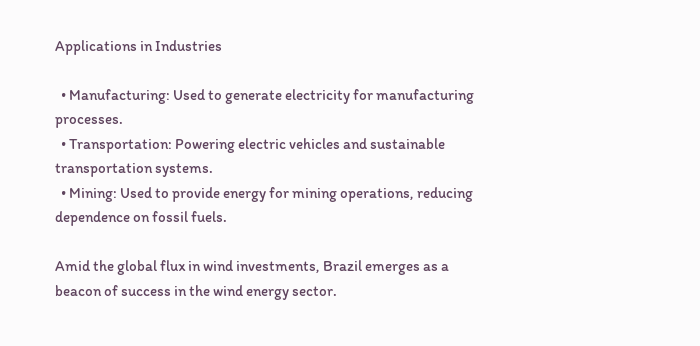Applications in Industries

  • Manufacturing: Used to generate electricity for manufacturing processes.
  • Transportation: Powering electric vehicles and sustainable transportation systems.
  • Mining: Used to provide energy for mining operations, reducing dependence on fossil fuels.

Amid the global flux in wind investments, Brazil emerges as a beacon of success in the wind energy sector.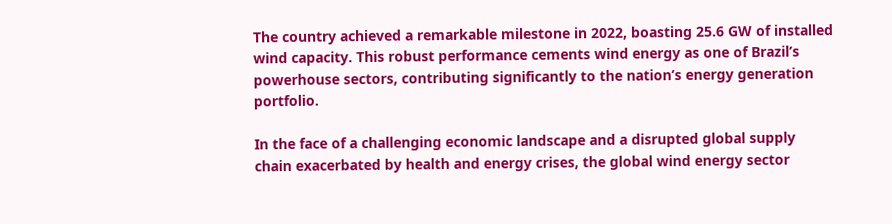The country achieved a remarkable milestone in 2022, boasting 25.6 GW of installed wind capacity. This robust performance cements wind energy as one of Brazil’s powerhouse sectors, contributing significantly to the nation’s energy generation portfolio.

In the face of a challenging economic landscape and a disrupted global supply chain exacerbated by health and energy crises, the global wind energy sector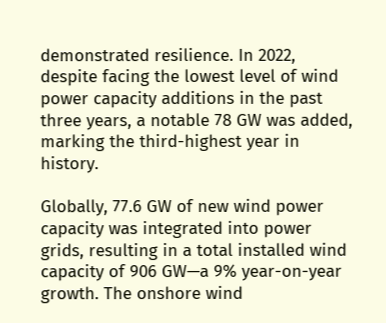demonstrated resilience. In 2022, despite facing the lowest level of wind power capacity additions in the past three years, a notable 78 GW was added, marking the third-highest year in history.

Globally, 77.6 GW of new wind power capacity was integrated into power grids, resulting in a total installed wind capacity of 906 GW—a 9% year-on-year growth. The onshore wind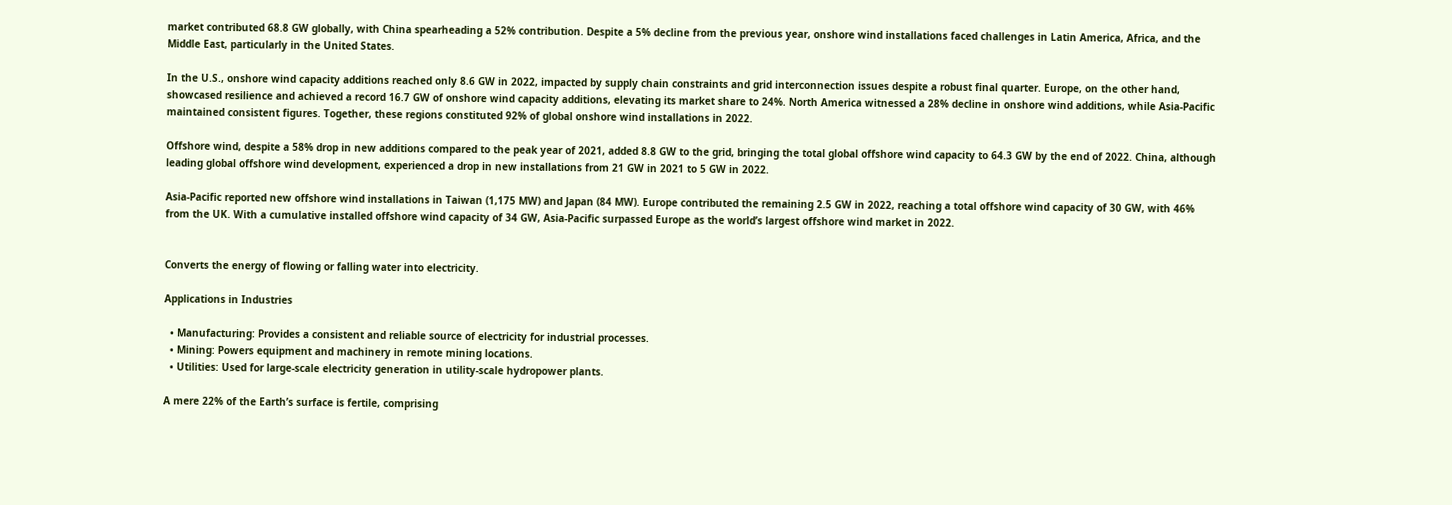market contributed 68.8 GW globally, with China spearheading a 52% contribution. Despite a 5% decline from the previous year, onshore wind installations faced challenges in Latin America, Africa, and the Middle East, particularly in the United States.

In the U.S., onshore wind capacity additions reached only 8.6 GW in 2022, impacted by supply chain constraints and grid interconnection issues despite a robust final quarter. Europe, on the other hand, showcased resilience and achieved a record 16.7 GW of onshore wind capacity additions, elevating its market share to 24%. North America witnessed a 28% decline in onshore wind additions, while Asia-Pacific maintained consistent figures. Together, these regions constituted 92% of global onshore wind installations in 2022.

Offshore wind, despite a 58% drop in new additions compared to the peak year of 2021, added 8.8 GW to the grid, bringing the total global offshore wind capacity to 64.3 GW by the end of 2022. China, although leading global offshore wind development, experienced a drop in new installations from 21 GW in 2021 to 5 GW in 2022.

Asia-Pacific reported new offshore wind installations in Taiwan (1,175 MW) and Japan (84 MW). Europe contributed the remaining 2.5 GW in 2022, reaching a total offshore wind capacity of 30 GW, with 46% from the UK. With a cumulative installed offshore wind capacity of 34 GW, Asia-Pacific surpassed Europe as the world’s largest offshore wind market in 2022.


Converts the energy of flowing or falling water into electricity.

Applications in Industries

  • Manufacturing: Provides a consistent and reliable source of electricity for industrial processes.
  • Mining: Powers equipment and machinery in remote mining locations.
  • Utilities: Used for large-scale electricity generation in utility-scale hydropower plants.

A mere 22% of the Earth’s surface is fertile, comprising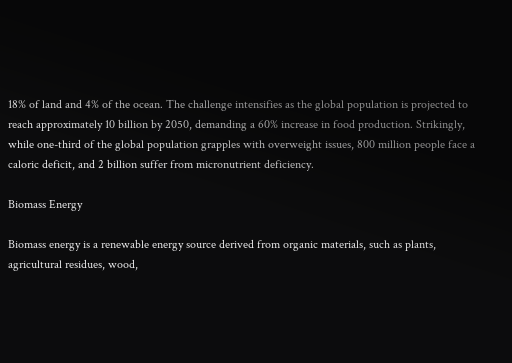18% of land and 4% of the ocean. The challenge intensifies as the global population is projected to reach approximately 10 billion by 2050, demanding a 60% increase in food production. Strikingly, while one-third of the global population grapples with overweight issues, 800 million people face a caloric deficit, and 2 billion suffer from micronutrient deficiency.

Biomass Energy

Biomass energy is a renewable energy source derived from organic materials, such as plants, agricultural residues, wood,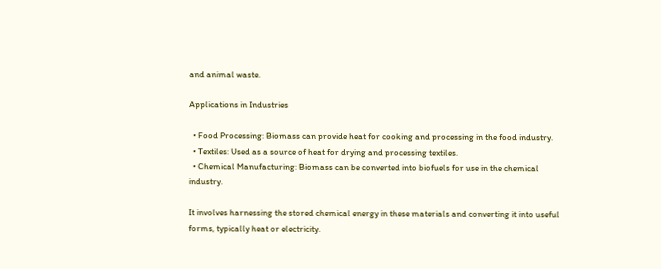and animal waste.

Applications in Industries

  • Food Processing: Biomass can provide heat for cooking and processing in the food industry.
  • Textiles: Used as a source of heat for drying and processing textiles.
  • Chemical Manufacturing: Biomass can be converted into biofuels for use in the chemical industry.

It involves harnessing the stored chemical energy in these materials and converting it into useful forms, typically heat or electricity.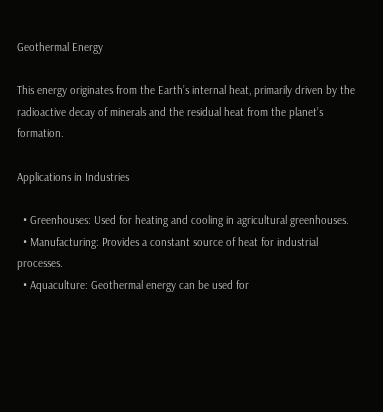Geothermal Energy

This energy originates from the Earth’s internal heat, primarily driven by the radioactive decay of minerals and the residual heat from the planet’s formation.

Applications in Industries

  • Greenhouses: Used for heating and cooling in agricultural greenhouses.
  • Manufacturing: Provides a constant source of heat for industrial processes.
  • Aquaculture: Geothermal energy can be used for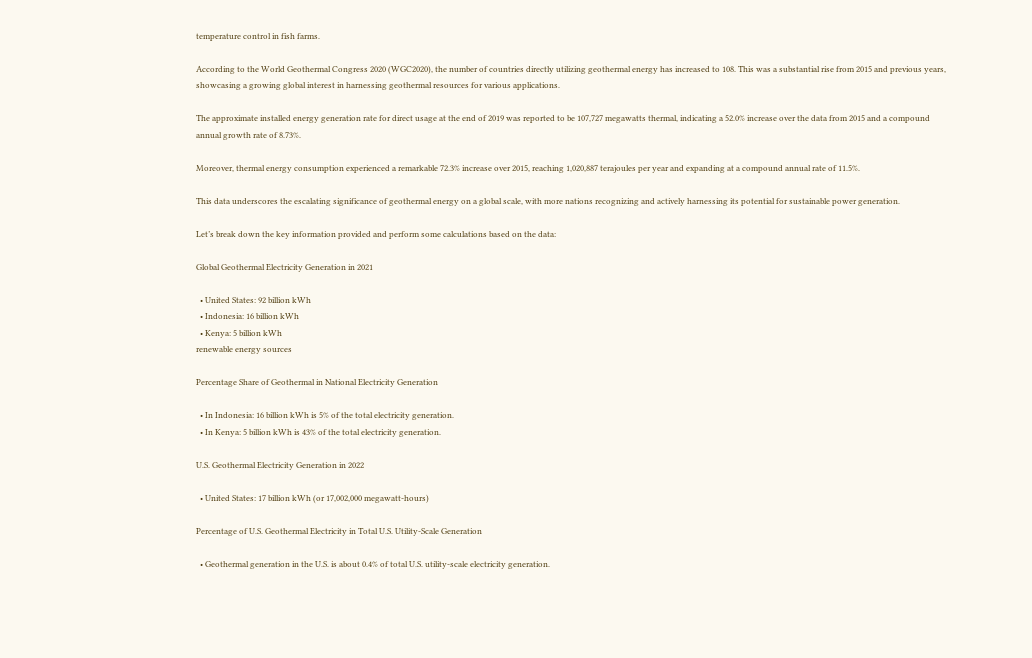temperature control in fish farms.

According to the World Geothermal Congress 2020 (WGC2020), the number of countries directly utilizing geothermal energy has increased to 108. This was a substantial rise from 2015 and previous years, showcasing a growing global interest in harnessing geothermal resources for various applications.

The approximate installed energy generation rate for direct usage at the end of 2019 was reported to be 107,727 megawatts thermal, indicating a 52.0% increase over the data from 2015 and a compound annual growth rate of 8.73%.

Moreover, thermal energy consumption experienced a remarkable 72.3% increase over 2015, reaching 1,020,887 terajoules per year and expanding at a compound annual rate of 11.5%.

This data underscores the escalating significance of geothermal energy on a global scale, with more nations recognizing and actively harnessing its potential for sustainable power generation.

Let’s break down the key information provided and perform some calculations based on the data:

Global Geothermal Electricity Generation in 2021

  • United States: 92 billion kWh
  • Indonesia: 16 billion kWh
  • Kenya: 5 billion kWh
renewable energy sources

Percentage Share of Geothermal in National Electricity Generation

  • In Indonesia: 16 billion kWh is 5% of the total electricity generation.
  • In Kenya: 5 billion kWh is 43% of the total electricity generation.

U.S. Geothermal Electricity Generation in 2022

  • United States: 17 billion kWh (or 17,002,000 megawatt-hours)

Percentage of U.S. Geothermal Electricity in Total U.S. Utility-Scale Generation

  • Geothermal generation in the U.S. is about 0.4% of total U.S. utility-scale electricity generation.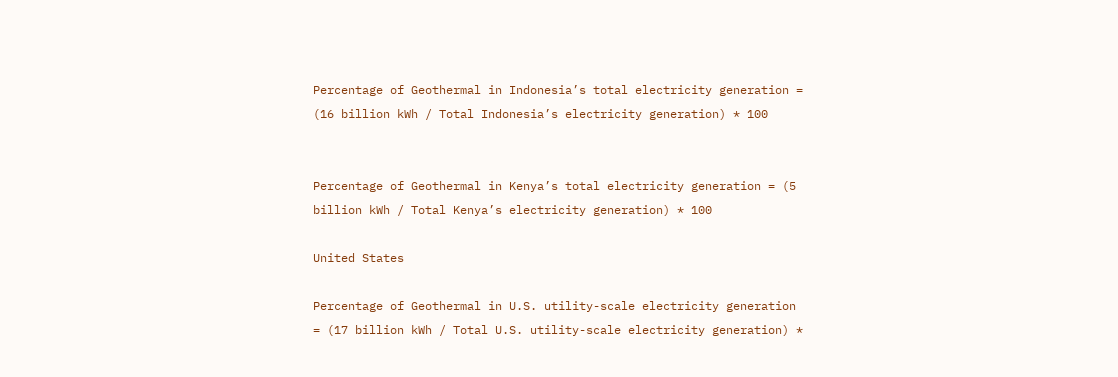Percentage of Geothermal in Indonesia’s total electricity generation = (16 billion kWh / Total Indonesia’s electricity generation) * 100


Percentage of Geothermal in Kenya’s total electricity generation = (5 billion kWh / Total Kenya’s electricity generation) * 100

United States

Percentage of Geothermal in U.S. utility-scale electricity generation = (17 billion kWh / Total U.S. utility-scale electricity generation) *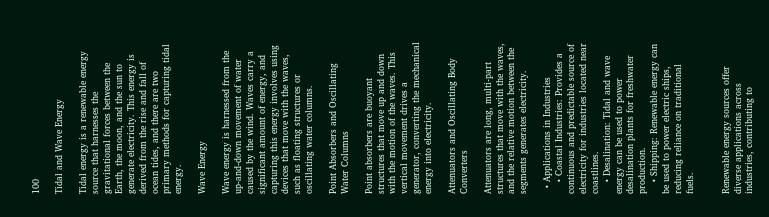100

Tidal and Wave Energy

Tidal energy is a renewable energy source that harnesses the gravitational forces between the Earth, the moon, and the sun to generate electricity. This energy is derived from the rise and fall of ocean tides, and there are two primary methods for capturing tidal energy.

Wave Energy

Wave energy is harnessed from the up-and-down movement of water caused by the wind. Waves carry a significant amount of energy, and capturing this energy involves using devices that move with the waves, such as floating structures or oscillating water columns.

Point Absorbers and Oscillating Water Columns

Point absorbers are buoyant structures that move up and down with the motion of the waves. This vertical movement drives a generator, converting the mechanical energy into electricity.

Attenuators and Oscillating Body Converters

Attenuators are long, multi-part structures that move with the waves, and the relative motion between the segments generates electricity.

  • Applications in Industries
    • Coastal Industries: Provides a continuous and predictable source of electricity for industries located near coastlines.
    • Desalination: Tidal and wave energy can be used to power desalination plants for freshwater production.
    • Shipping: Renewable energy can be used to power electric ships, reducing reliance on traditional fuels.


Renewable energy sources offer diverse applications across industries, contributing to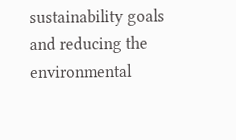sustainability goals and reducing the environmental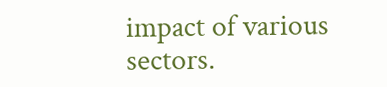impact of various sectors.